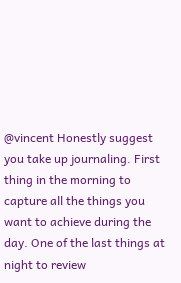@vincent Honestly suggest you take up journaling. First thing in the morning to capture all the things you want to achieve during the day. One of the last things at night to review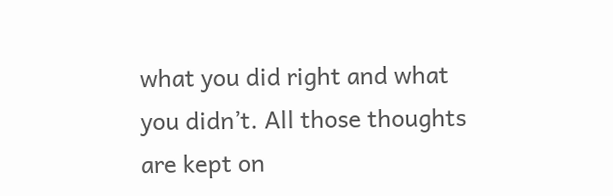what you did right and what you didn’t. All those thoughts are kept on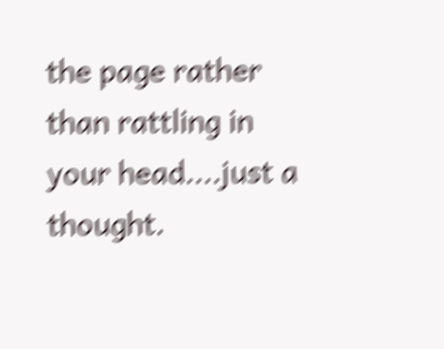the page rather than rattling in your head....just a thought.